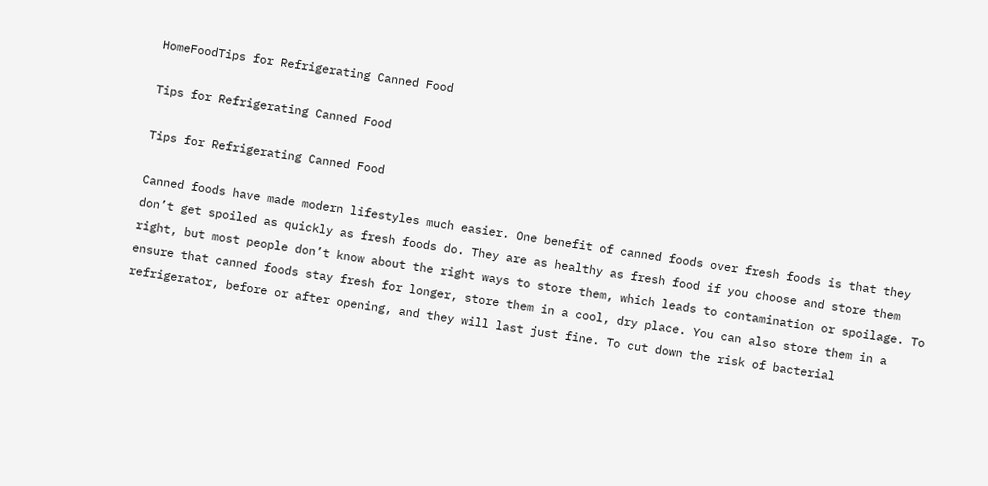HomeFoodTips for Refrigerating Canned Food

Tips for Refrigerating Canned Food

Tips for Refrigerating Canned Food

Canned foods have made modern lifestyles much easier. One benefit of canned foods over fresh foods is that they don’t get spoiled as quickly as fresh foods do. They are as healthy as fresh food if you choose and store them right, but most people don’t know about the right ways to store them, which leads to contamination or spoilage. To ensure that canned foods stay fresh for longer, store them in a cool, dry place. You can also store them in a refrigerator, before or after opening, and they will last just fine. To cut down the risk of bacterial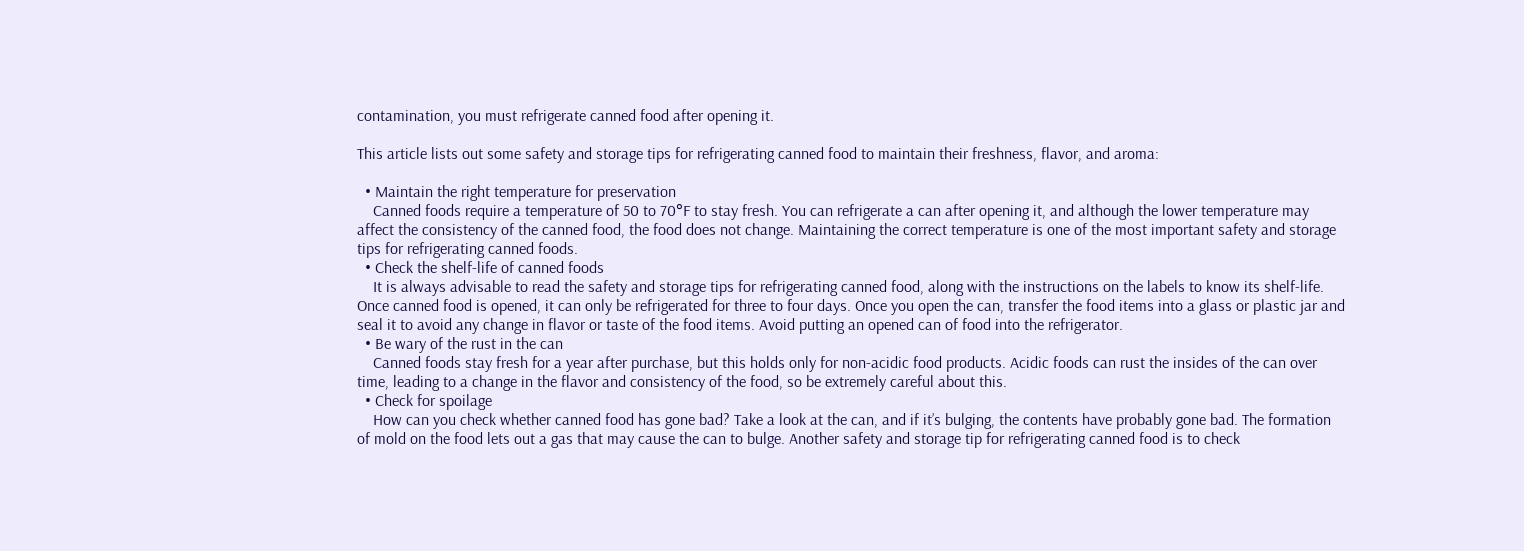contamination, you must refrigerate canned food after opening it.

This article lists out some safety and storage tips for refrigerating canned food to maintain their freshness, flavor, and aroma:

  • Maintain the right temperature for preservation
    Canned foods require a temperature of 50 to 70°F to stay fresh. You can refrigerate a can after opening it, and although the lower temperature may affect the consistency of the canned food, the food does not change. Maintaining the correct temperature is one of the most important safety and storage tips for refrigerating canned foods.
  • Check the shelf-life of canned foods
    It is always advisable to read the safety and storage tips for refrigerating canned food, along with the instructions on the labels to know its shelf-life. Once canned food is opened, it can only be refrigerated for three to four days. Once you open the can, transfer the food items into a glass or plastic jar and seal it to avoid any change in flavor or taste of the food items. Avoid putting an opened can of food into the refrigerator.
  • Be wary of the rust in the can
    Canned foods stay fresh for a year after purchase, but this holds only for non-acidic food products. Acidic foods can rust the insides of the can over time, leading to a change in the flavor and consistency of the food, so be extremely careful about this.
  • Check for spoilage
    How can you check whether canned food has gone bad? Take a look at the can, and if it’s bulging, the contents have probably gone bad. The formation of mold on the food lets out a gas that may cause the can to bulge. Another safety and storage tip for refrigerating canned food is to check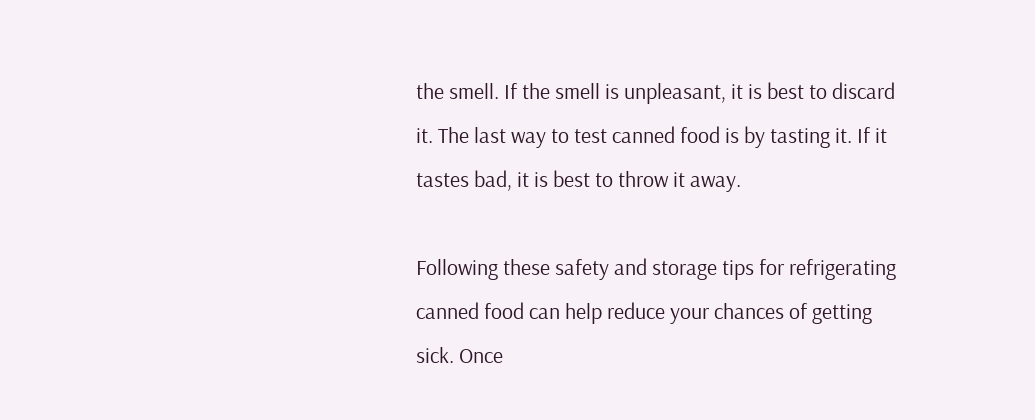the smell. If the smell is unpleasant, it is best to discard it. The last way to test canned food is by tasting it. If it tastes bad, it is best to throw it away.

Following these safety and storage tips for refrigerating canned food can help reduce your chances of getting sick. Once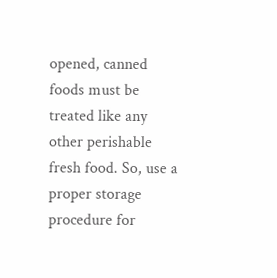opened, canned foods must be treated like any other perishable fresh food. So, use a proper storage procedure for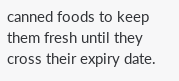canned foods to keep them fresh until they cross their expiry date.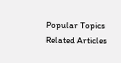Popular Topics
Related Articles